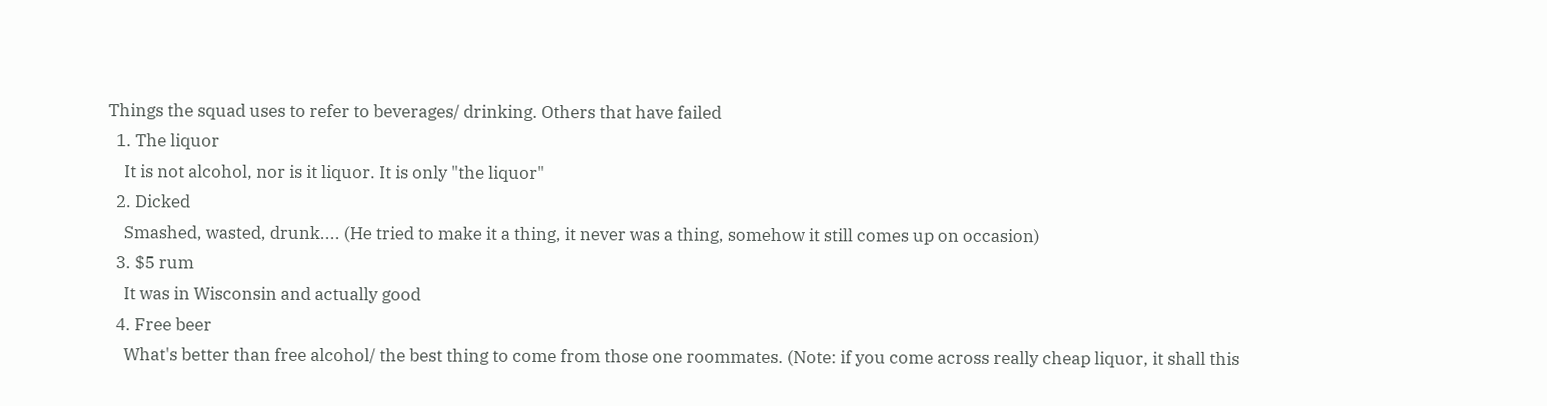Things the squad uses to refer to beverages/ drinking. Others that have failed
  1. The liquor
    It is not alcohol, nor is it liquor. It is only "the liquor"
  2. Dicked
    Smashed, wasted, drunk.... (He tried to make it a thing, it never was a thing, somehow it still comes up on occasion)
  3. $5 rum
    It was in Wisconsin and actually good
  4. Free beer
    What's better than free alcohol/ the best thing to come from those one roommates. (Note: if you come across really cheap liquor, it shall this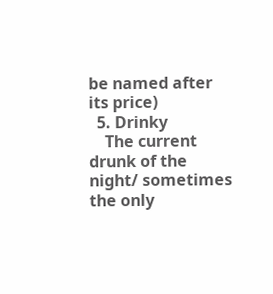be named after its price)
  5. Drinky
    The current drunk of the night/ sometimes the only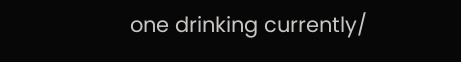one drinking currently/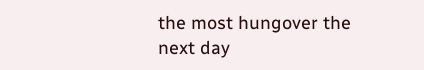the most hungover the next day